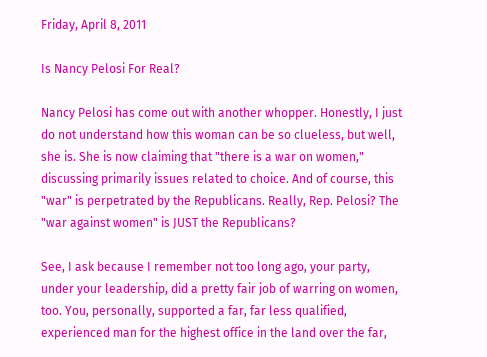Friday, April 8, 2011

Is Nancy Pelosi For Real?

Nancy Pelosi has come out with another whopper. Honestly, I just do not understand how this woman can be so clueless, but well, she is. She is now claiming that "there is a war on women," discussing primarily issues related to choice. And of course, this "war" is perpetrated by the Republicans. Really, Rep. Pelosi? The "war against women" is JUST the Republicans?

See, I ask because I remember not too long ago, your party, under your leadership, did a pretty fair job of warring on women, too. You, personally, supported a far, far less qualified, experienced man for the highest office in the land over the far,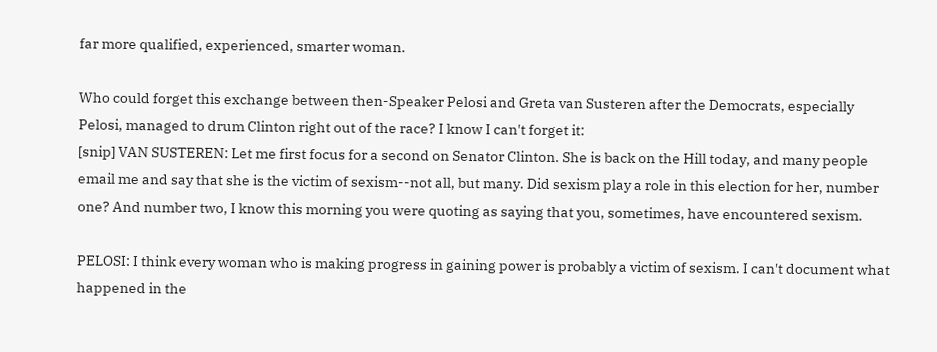far more qualified, experienced, smarter woman.

Who could forget this exchange between then-Speaker Pelosi and Greta van Susteren after the Democrats, especially Pelosi, managed to drum Clinton right out of the race? I know I can't forget it:
[snip] VAN SUSTEREN: Let me first focus for a second on Senator Clinton. She is back on the Hill today, and many people email me and say that she is the victim of sexism--not all, but many. Did sexism play a role in this election for her, number one? And number two, I know this morning you were quoting as saying that you, sometimes, have encountered sexism.

PELOSI: I think every woman who is making progress in gaining power is probably a victim of sexism. I can't document what happened in the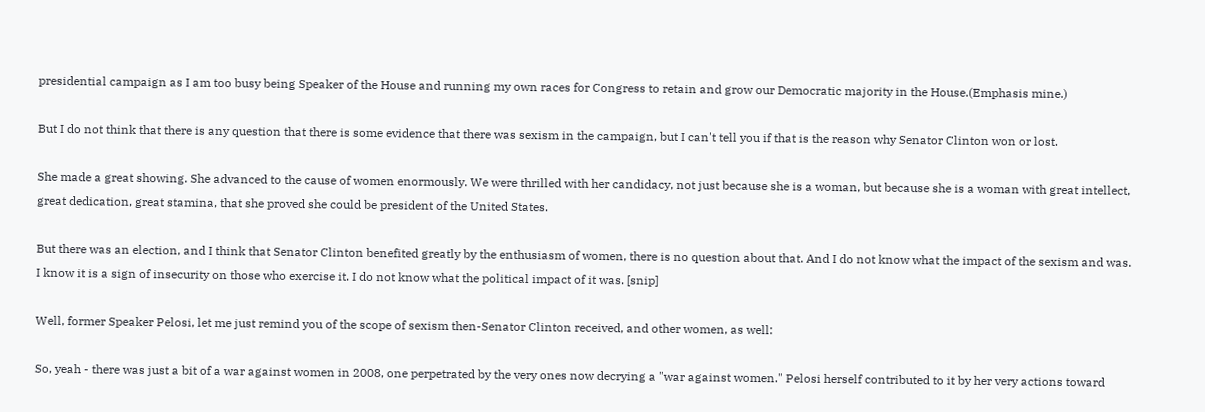presidential campaign as I am too busy being Speaker of the House and running my own races for Congress to retain and grow our Democratic majority in the House.(Emphasis mine.)

But I do not think that there is any question that there is some evidence that there was sexism in the campaign, but I can't tell you if that is the reason why Senator Clinton won or lost.

She made a great showing. She advanced to the cause of women enormously. We were thrilled with her candidacy, not just because she is a woman, but because she is a woman with great intellect, great dedication, great stamina, that she proved she could be president of the United States.

But there was an election, and I think that Senator Clinton benefited greatly by the enthusiasm of women, there is no question about that. And I do not know what the impact of the sexism and was. I know it is a sign of insecurity on those who exercise it. I do not know what the political impact of it was. [snip]

Well, former Speaker Pelosi, let me just remind you of the scope of sexism then-Senator Clinton received, and other women, as well:

So, yeah - there was just a bit of a war against women in 2008, one perpetrated by the very ones now decrying a "war against women." Pelosi herself contributed to it by her very actions toward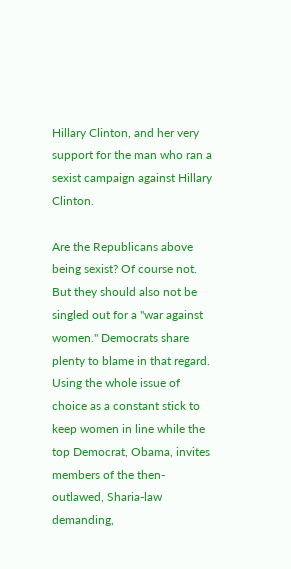Hillary Clinton, and her very support for the man who ran a sexist campaign against Hillary Clinton.

Are the Republicans above being sexist? Of course not. But they should also not be singled out for a "war against women." Democrats share plenty to blame in that regard. Using the whole issue of choice as a constant stick to keep women in line while the top Democrat, Obama, invites members of the then-outlawed, Sharia-law demanding,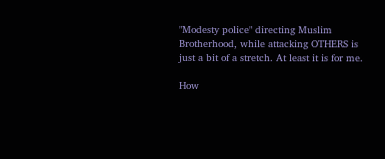"Modesty police" directing Muslim Brotherhood, while attacking OTHERS is just a bit of a stretch. At least it is for me.

How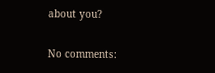about you?

No comments: